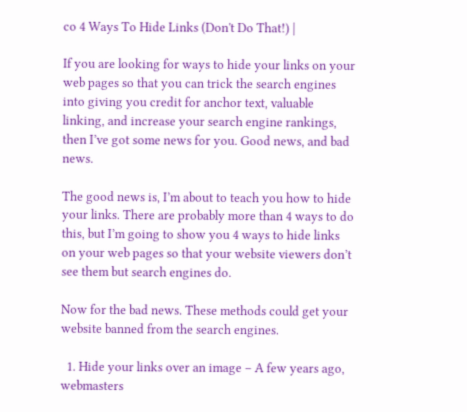co 4 Ways To Hide Links (Don't Do That!) |

If you are looking for ways to hide your links on your web pages so that you can trick the search engines into giving you credit for anchor text, valuable linking, and increase your search engine rankings, then I’ve got some news for you. Good news, and bad news.

The good news is, I’m about to teach you how to hide your links. There are probably more than 4 ways to do this, but I’m going to show you 4 ways to hide links on your web pages so that your website viewers don’t see them but search engines do.

Now for the bad news. These methods could get your website banned from the search engines.

  1. Hide your links over an image – A few years ago, webmasters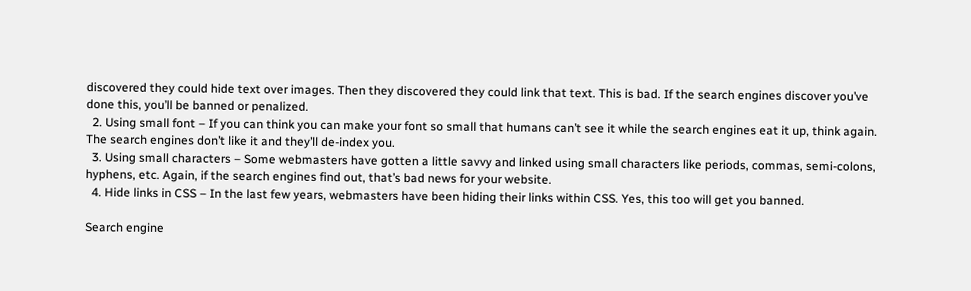discovered they could hide text over images. Then they discovered they could link that text. This is bad. If the search engines discover you’ve done this, you’ll be banned or penalized.
  2. Using small font – If you can think you can make your font so small that humans can’t see it while the search engines eat it up, think again. The search engines don’t like it and they’ll de-index you.
  3. Using small characters – Some webmasters have gotten a little savvy and linked using small characters like periods, commas, semi-colons, hyphens, etc. Again, if the search engines find out, that’s bad news for your website.
  4. Hide links in CSS – In the last few years, webmasters have been hiding their links within CSS. Yes, this too will get you banned.

Search engine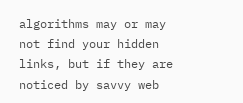algorithms may or may not find your hidden links, but if they are noticed by savvy web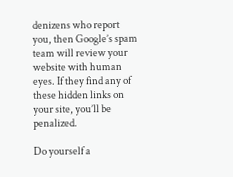denizens who report you, then Google’s spam team will review your website with human eyes. If they find any of these hidden links on your site, you’ll be penalized.

Do yourself a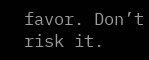favor. Don’t risk it.